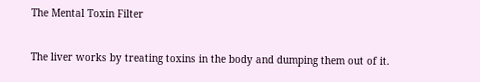The Mental Toxin Filter

The liver works by treating toxins in the body and dumping them out of it.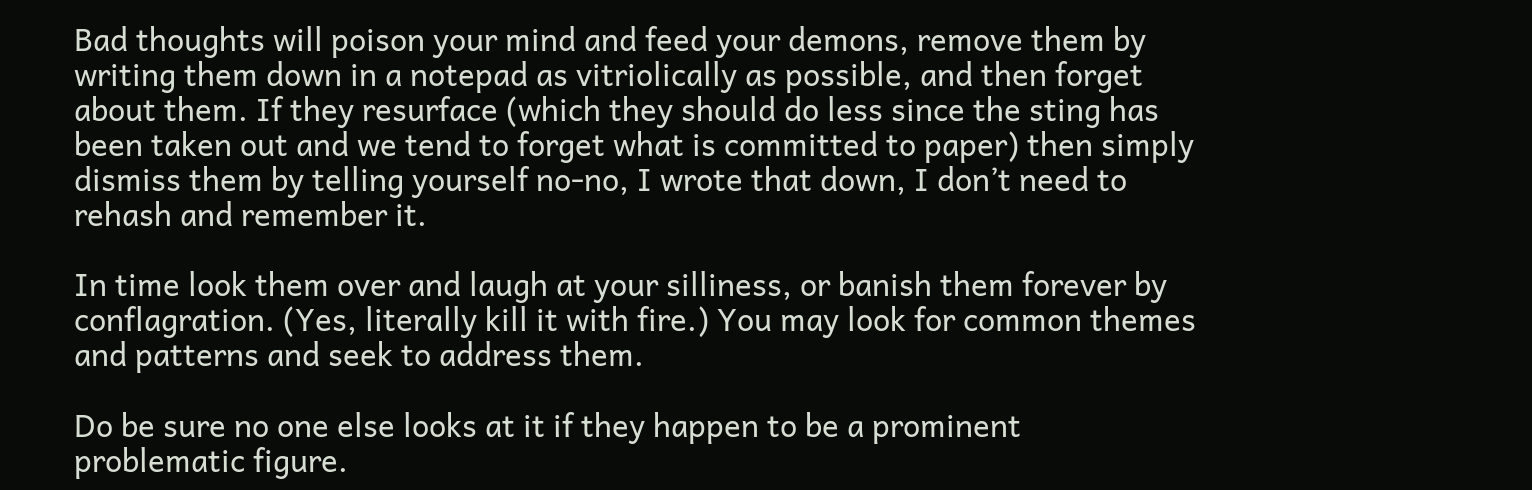Bad thoughts will poison your mind and feed your demons, remove them by writing them down in a notepad as vitriolically as possible, and then forget about them. If they resurface (which they should do less since the sting has been taken out and we tend to forget what is committed to paper) then simply dismiss them by telling yourself no-no, I wrote that down, I don’t need to rehash and remember it.

In time look them over and laugh at your silliness, or banish them forever by conflagration. (Yes, literally kill it with fire.) You may look for common themes and patterns and seek to address them.

Do be sure no one else looks at it if they happen to be a prominent problematic figure.